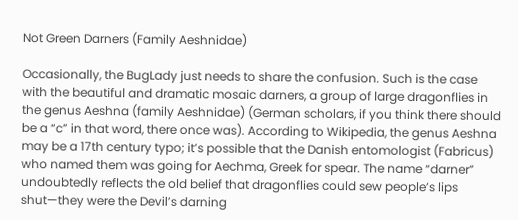Not Green Darners (Family Aeshnidae)

Occasionally, the BugLady just needs to share the confusion. Such is the case with the beautiful and dramatic mosaic darners, a group of large dragonflies in the genus Aeshna (family Aeshnidae) (German scholars, if you think there should be a “c” in that word, there once was). According to Wikipedia, the genus Aeshna may be a 17th century typo; it’s possible that the Danish entomologist (Fabricus) who named them was going for Aechma, Greek for spear. The name “darner” undoubtedly reflects the old belief that dragonflies could sew people’s lips shut—they were the Devil’s darning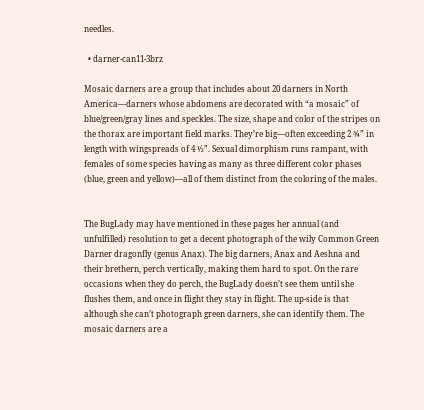needles.

  • darner-can11-3brz

Mosaic darners are a group that includes about 20 darners in North America—darners whose abdomens are decorated with “a mosaic” of blue/green/gray lines and speckles. The size, shape and color of the stripes on the thorax are important field marks. They’re big—often exceeding 2 ¾” in length with wingspreads of 4 ½”. Sexual dimorphism runs rampant, with females of some species having as many as three different color phases (blue, green and yellow)—all of them distinct from the coloring of the males.


The BugLady may have mentioned in these pages her annual (and unfulfilled) resolution to get a decent photograph of the wily Common Green Darner dragonfly (genus Anax). The big darners, Anax and Aeshna and their brethern, perch vertically, making them hard to spot. On the rare occasions when they do perch, the BugLady doesn’t see them until she flushes them, and once in flight they stay in flight. The up-side is that although she can’t photograph green darners, she can identify them. The mosaic darners are a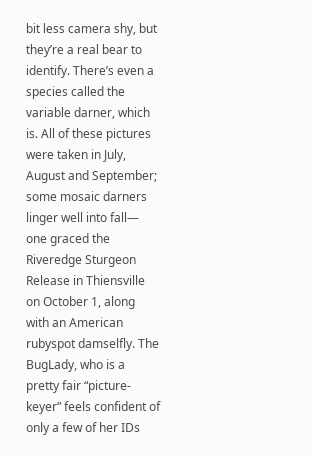bit less camera shy, but they’re a real bear to identify. There’s even a species called the variable darner, which is. All of these pictures were taken in July, August and September; some mosaic darners linger well into fall— one graced the Riveredge Sturgeon Release in Thiensville on October 1, along with an American rubyspot damselfly. The BugLady, who is a pretty fair “picture-keyer” feels confident of only a few of her IDs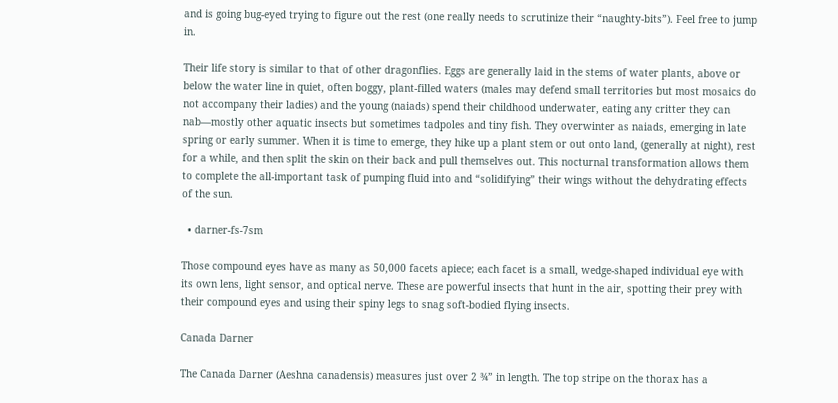and is going bug-eyed trying to figure out the rest (one really needs to scrutinize their “naughty-bits”). Feel free to jump in.

Their life story is similar to that of other dragonflies. Eggs are generally laid in the stems of water plants, above or below the water line in quiet, often boggy, plant-filled waters (males may defend small territories but most mosaics do not accompany their ladies) and the young (naiads) spend their childhood underwater, eating any critter they can nab—mostly other aquatic insects but sometimes tadpoles and tiny fish. They overwinter as naiads, emerging in late spring or early summer. When it is time to emerge, they hike up a plant stem or out onto land, (generally at night), rest for a while, and then split the skin on their back and pull themselves out. This nocturnal transformation allows them to complete the all-important task of pumping fluid into and “solidifying” their wings without the dehydrating effects of the sun.

  • darner-fs-7sm

Those compound eyes have as many as 50,000 facets apiece; each facet is a small, wedge-shaped individual eye with its own lens, light sensor, and optical nerve. These are powerful insects that hunt in the air, spotting their prey with their compound eyes and using their spiny legs to snag soft-bodied flying insects.

Canada Darner

The Canada Darner (Aeshna canadensis) measures just over 2 ¾” in length. The top stripe on the thorax has a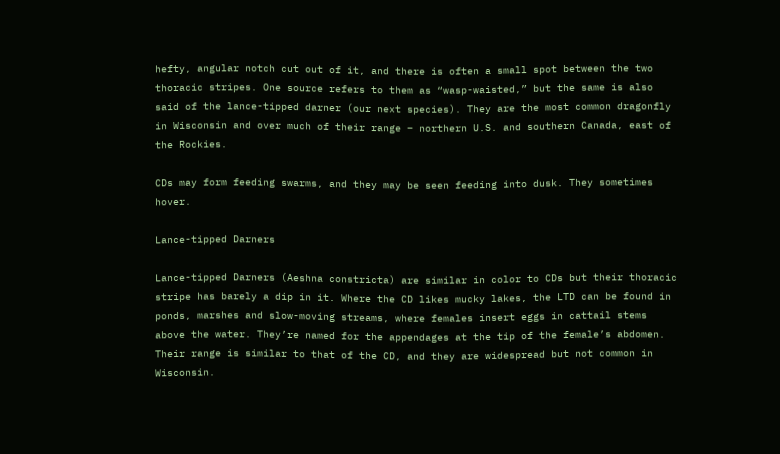hefty, angular notch cut out of it, and there is often a small spot between the two thoracic stripes. One source refers to them as “wasp-waisted,” but the same is also said of the lance-tipped darner (our next species). They are the most common dragonfly in Wisconsin and over much of their range – northern U.S. and southern Canada, east of the Rockies.

CDs may form feeding swarms, and they may be seen feeding into dusk. They sometimes hover.

Lance-tipped Darners

Lance-tipped Darners (Aeshna constricta) are similar in color to CDs but their thoracic stripe has barely a dip in it. Where the CD likes mucky lakes, the LTD can be found in ponds, marshes and slow-moving streams, where females insert eggs in cattail stems above the water. They’re named for the appendages at the tip of the female’s abdomen. Their range is similar to that of the CD, and they are widespread but not common in Wisconsin.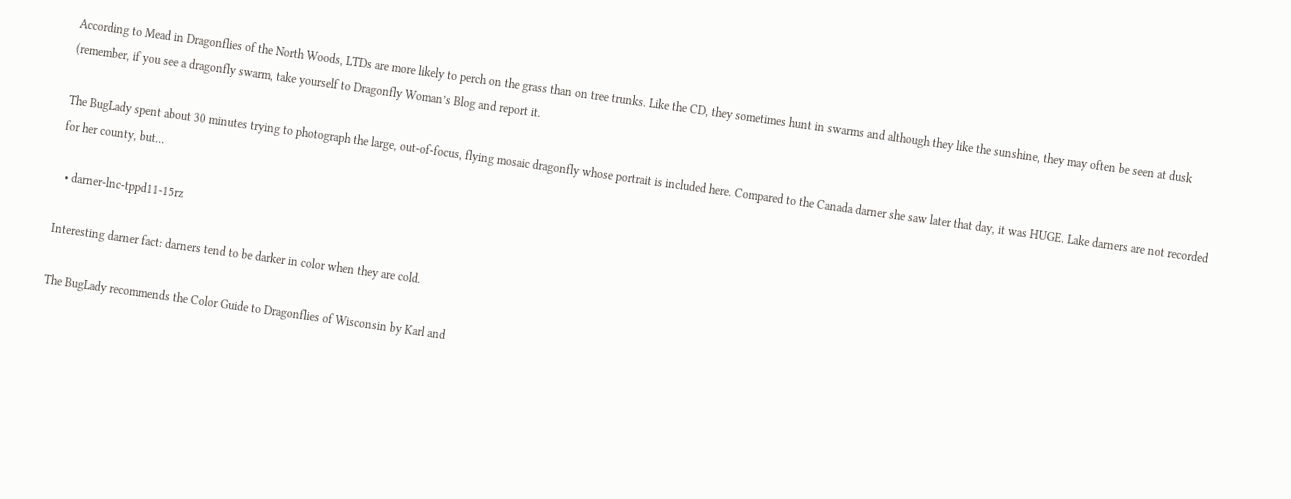According to Mead in Dragonflies of the North Woods, LTDs are more likely to perch on the grass than on tree trunks. Like the CD, they sometimes hunt in swarms and although they like the sunshine, they may often be seen at dusk (remember, if you see a dragonfly swarm, take yourself to Dragonfly Woman’s Blog and report it.

The BugLady spent about 30 minutes trying to photograph the large, out-of-focus, flying mosaic dragonfly whose portrait is included here. Compared to the Canada darner she saw later that day, it was HUGE. Lake darners are not recorded for her county, but…

  • darner-lnc-tppd11-15rz

Interesting darner fact: darners tend to be darker in color when they are cold.

The BugLady recommends the Color Guide to Dragonflies of Wisconsin by Karl and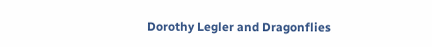Dorothy Legler and Dragonflies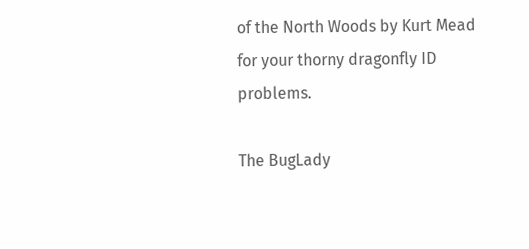of the North Woods by Kurt Mead for your thorny dragonfly ID problems.

The BugLady